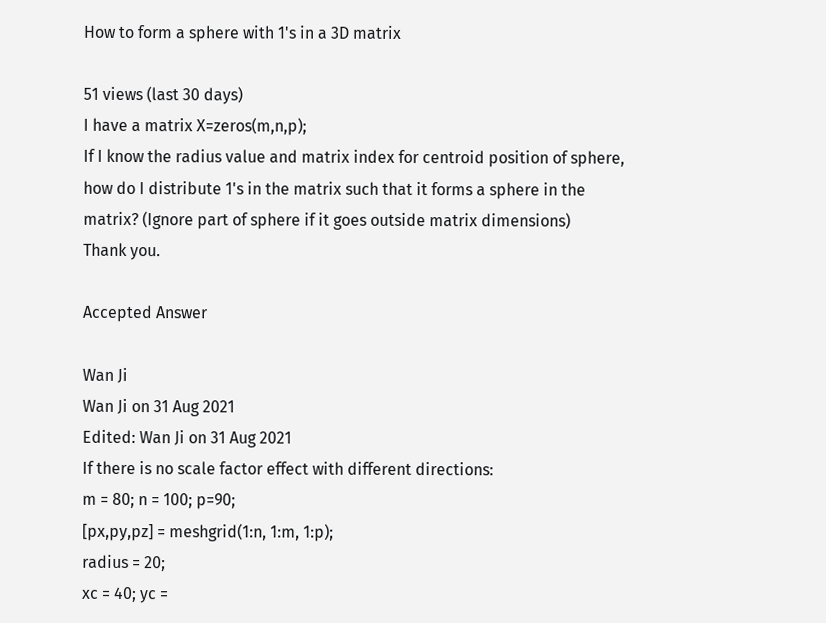How to form a sphere with 1's in a 3D matrix

51 views (last 30 days)
I have a matrix X=zeros(m,n,p);
If I know the radius value and matrix index for centroid position of sphere, how do I distribute 1's in the matrix such that it forms a sphere in the matrix? (Ignore part of sphere if it goes outside matrix dimensions)
Thank you.

Accepted Answer

Wan Ji
Wan Ji on 31 Aug 2021
Edited: Wan Ji on 31 Aug 2021
If there is no scale factor effect with different directions:
m = 80; n = 100; p=90;
[px,py,pz] = meshgrid(1:n, 1:m, 1:p);
radius = 20;
xc = 40; yc =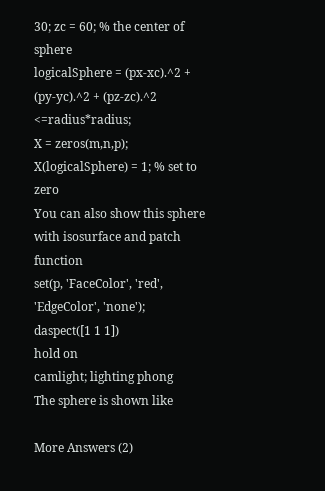30; zc = 60; % the center of sphere
logicalSphere = (px-xc).^2 + (py-yc).^2 + (pz-zc).^2 <=radius*radius;
X = zeros(m,n,p);
X(logicalSphere) = 1; % set to zero
You can also show this sphere with isosurface and patch function
set(p, 'FaceColor', 'red', 'EdgeColor', 'none');
daspect([1 1 1])
hold on
camlight; lighting phong
The sphere is shown like

More Answers (2)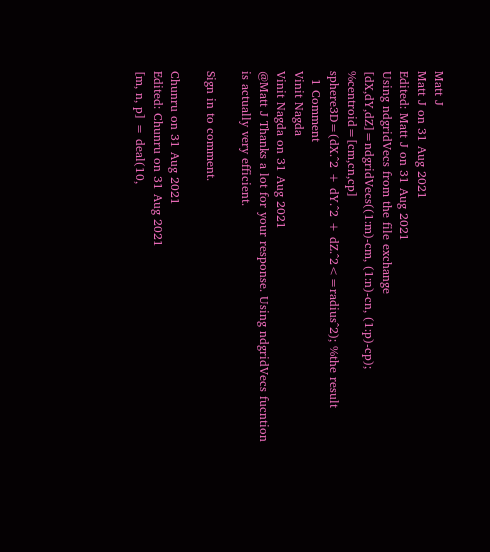Matt J
Matt J on 31 Aug 2021
Edited: Matt J on 31 Aug 2021
Using ndgridVecs from the file exchange
[dX,dY,dZ]=ndgridVecs((1:m)-cm, (1:n)-cn, (1:p)-cp); %centroid=[cm,cn,cp]
sphere3D=(dX.^2 + dY.^2 + dZ.^2<=radius^2); %the result
  1 Comment
Vinit Nagda
Vinit Nagda on 31 Aug 2021
@Matt J Thanks a lot for your response. Using ndgridVecs fucntion is actually very efficient.

Sign in to comment.

Chunru on 31 Aug 2021
Edited: Chunru on 31 Aug 2021
[m, n, p] = deal(10,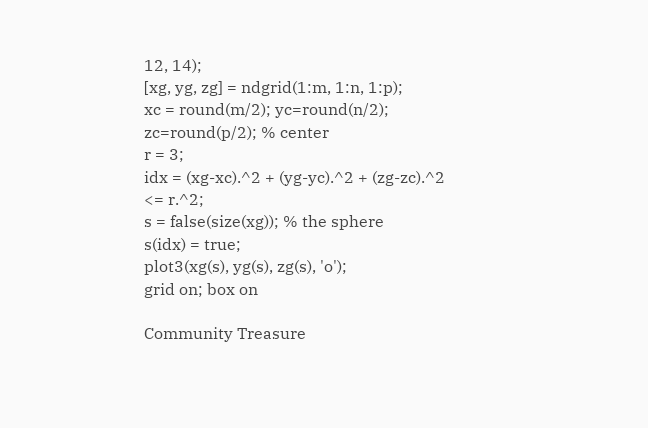12, 14);
[xg, yg, zg] = ndgrid(1:m, 1:n, 1:p);
xc = round(m/2); yc=round(n/2); zc=round(p/2); % center
r = 3;
idx = (xg-xc).^2 + (yg-yc).^2 + (zg-zc).^2 <= r.^2;
s = false(size(xg)); % the sphere
s(idx) = true;
plot3(xg(s), yg(s), zg(s), 'o');
grid on; box on

Community Treasure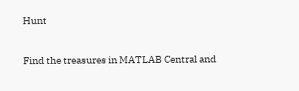Hunt

Find the treasures in MATLAB Central and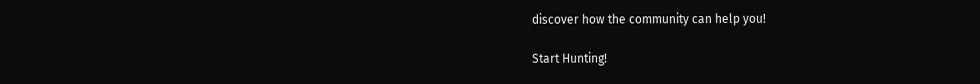discover how the community can help you!

Start Hunting!